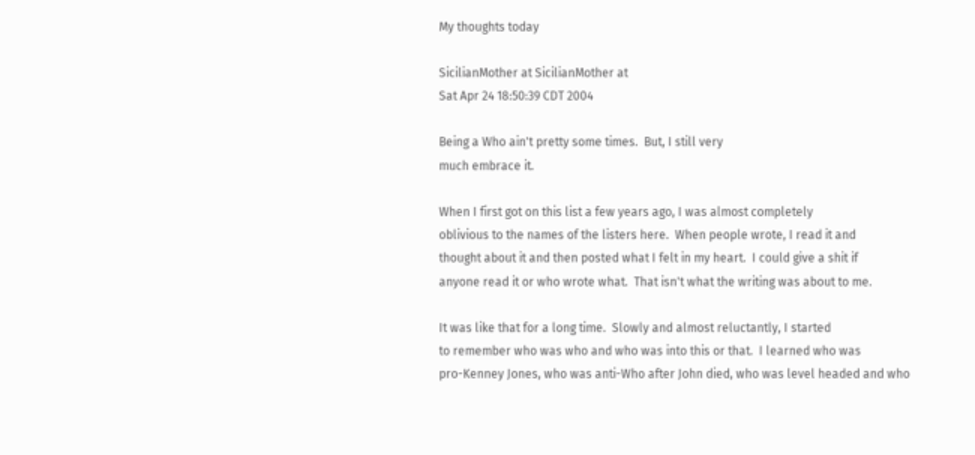My thoughts today

SicilianMother at SicilianMother at
Sat Apr 24 18:50:39 CDT 2004

Being a Who ain't pretty some times.  But, I still very
much embrace it.

When I first got on this list a few years ago, I was almost completely
oblivious to the names of the listers here.  When people wrote, I read it and
thought about it and then posted what I felt in my heart.  I could give a shit if
anyone read it or who wrote what.  That isn't what the writing was about to me.

It was like that for a long time.  Slowly and almost reluctantly, I started
to remember who was who and who was into this or that.  I learned who was
pro-Kenney Jones, who was anti-Who after John died, who was level headed and who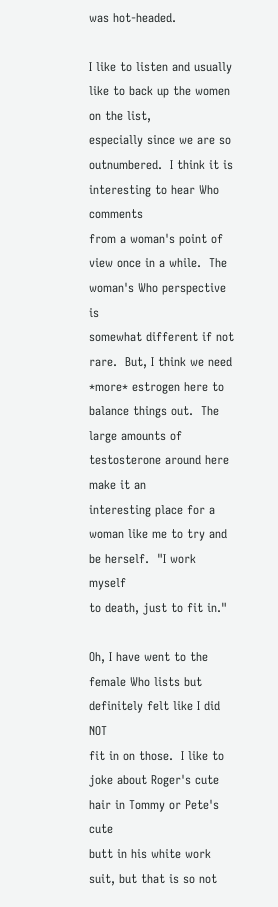was hot-headed.

I like to listen and usually like to back up the women on the list,
especially since we are so outnumbered.  I think it is interesting to hear Who comments
from a woman's point of view once in a while.  The woman's Who perspective is
somewhat different if not rare.  But, I think we need *more* estrogen here to
balance things out.  The large amounts of testosterone around here make it an
interesting place for a woman like me to try and be herself.  "I work myself
to death, just to fit in."

Oh, I have went to the female Who lists but definitely felt like I did NOT
fit in on those.  I like to joke about Roger's cute hair in Tommy or Pete's cute
butt in his white work suit, but that is so not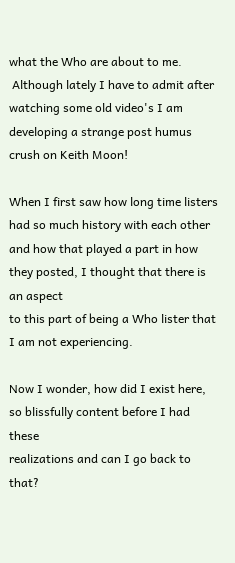what the Who are about to me.
 Although lately I have to admit after watching some old video's I am
developing a strange post humus crush on Keith Moon!

When I first saw how long time listers had so much history with each other
and how that played a part in how they posted, I thought that there is an aspect
to this part of being a Who lister that I am not experiencing.

Now I wonder, how did I exist here, so blissfully content before I had these
realizations and can I go back to that?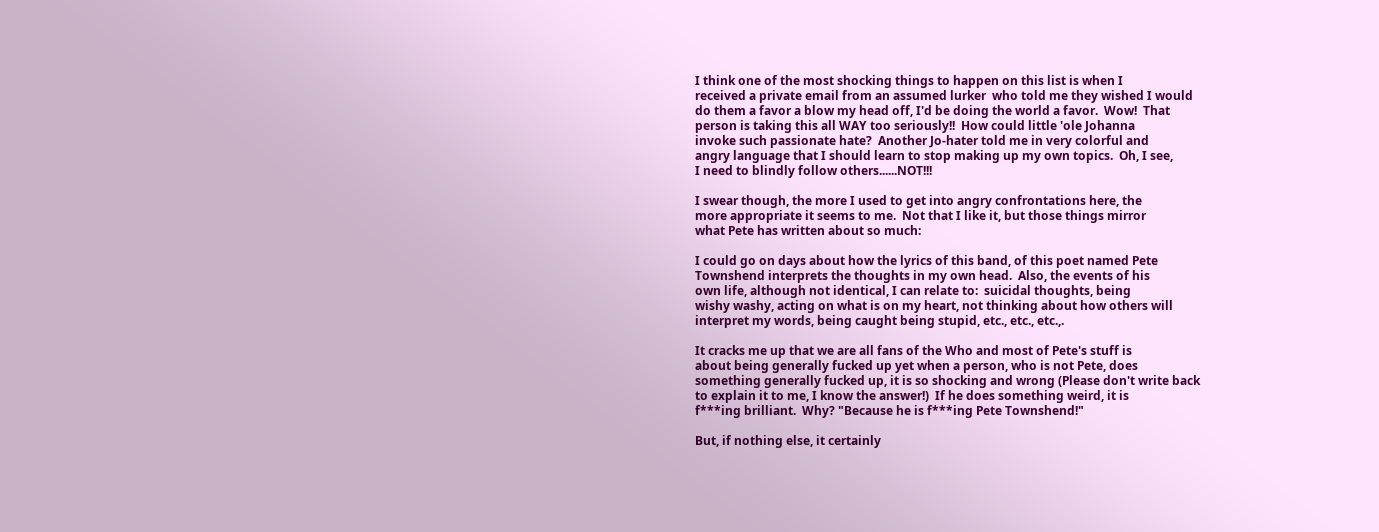I think one of the most shocking things to happen on this list is when I
received a private email from an assumed lurker  who told me they wished I would
do them a favor a blow my head off, I'd be doing the world a favor.  Wow!  That
person is taking this all WAY too seriously!!  How could little 'ole Johanna
invoke such passionate hate?  Another Jo-hater told me in very colorful and
angry language that I should learn to stop making up my own topics.  Oh, I see,
I need to blindly follow others......NOT!!!

I swear though, the more I used to get into angry confrontations here, the
more appropriate it seems to me.  Not that I like it, but those things mirror
what Pete has written about so much:

I could go on days about how the lyrics of this band, of this poet named Pete
Townshend interprets the thoughts in my own head.  Also, the events of his
own life, although not identical, I can relate to:  suicidal thoughts, being
wishy washy, acting on what is on my heart, not thinking about how others will
interpret my words, being caught being stupid, etc., etc., etc.,.

It cracks me up that we are all fans of the Who and most of Pete's stuff is
about being generally fucked up yet when a person, who is not Pete, does
something generally fucked up, it is so shocking and wrong (Please don't write back
to explain it to me, I know the answer!)  If he does something weird, it is
f***ing brilliant.  Why? "Because he is f***ing Pete Townshend!"

But, if nothing else, it certainly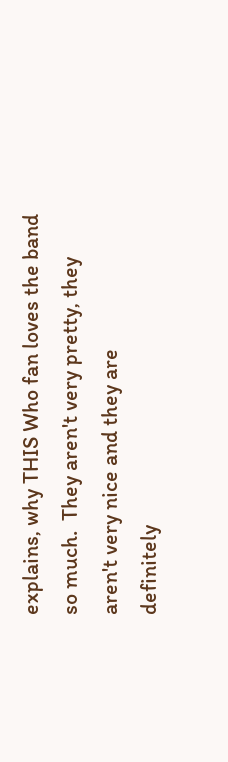explains, why THIS Who fan loves the band
so much.  They aren't very pretty, they aren't very nice and they are
definitely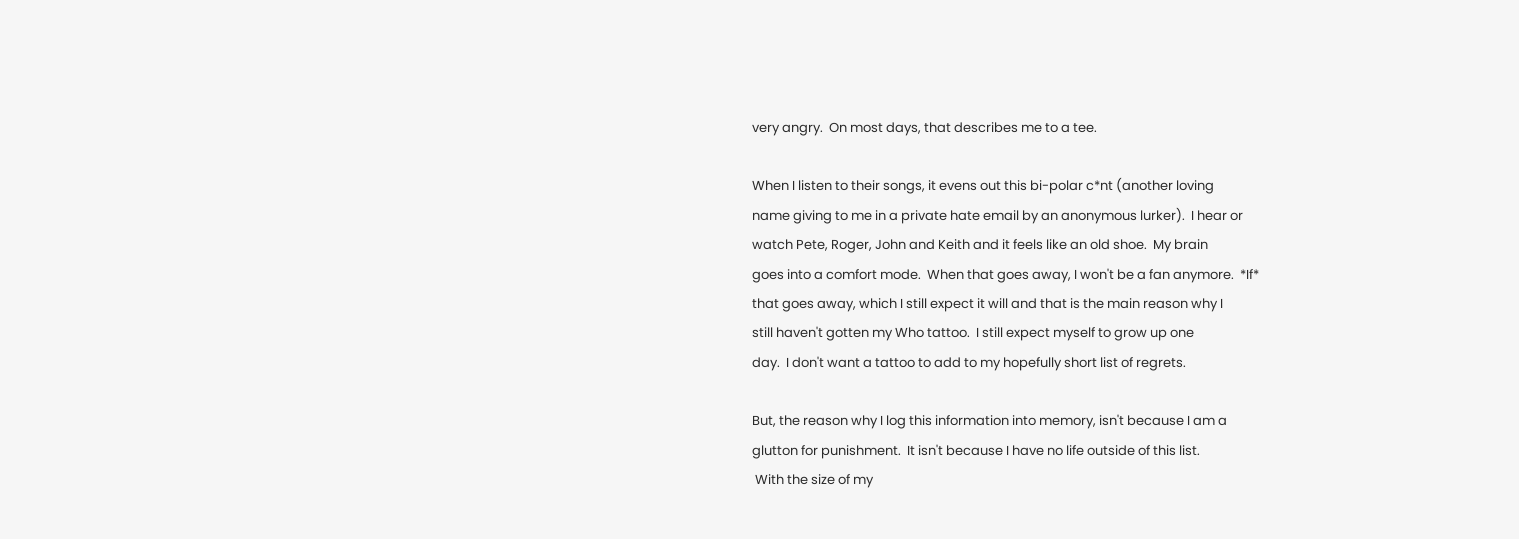very angry.  On most days, that describes me to a tee.

When I listen to their songs, it evens out this bi-polar c*nt (another loving
name giving to me in a private hate email by an anonymous lurker).  I hear or
watch Pete, Roger, John and Keith and it feels like an old shoe.  My brain
goes into a comfort mode.  When that goes away, I won't be a fan anymore.  *If*
that goes away, which I still expect it will and that is the main reason why I
still haven't gotten my Who tattoo.  I still expect myself to grow up one
day.  I don't want a tattoo to add to my hopefully short list of regrets.

But, the reason why I log this information into memory, isn't because I am a
glutton for punishment.  It isn't because I have no life outside of this list.
 With the size of my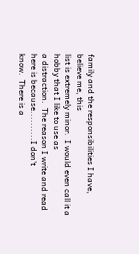family and the responsibilities I have, believe me, this
list is extremely minor.  I would even call it a hobby that I like to use as
a distraction.  The reason I write and read here is because..........I don't
know.  There is a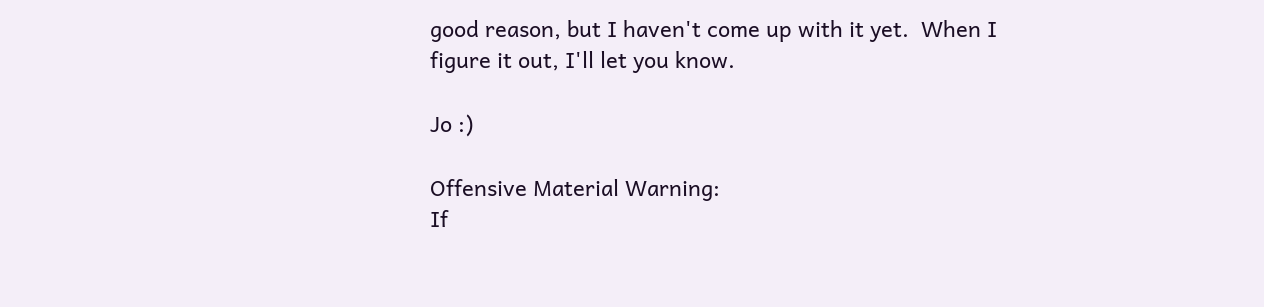good reason, but I haven't come up with it yet.  When I
figure it out, I'll let you know.

Jo :)

Offensive Material Warning:
If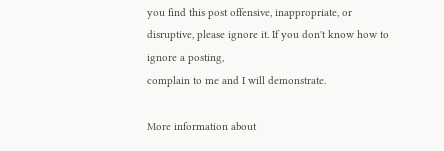you find this post offensive, inappropriate, or
disruptive, please ignore it. If you don't know how to ignore a posting,
complain to me and I will demonstrate.

More information about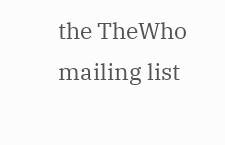the TheWho mailing list